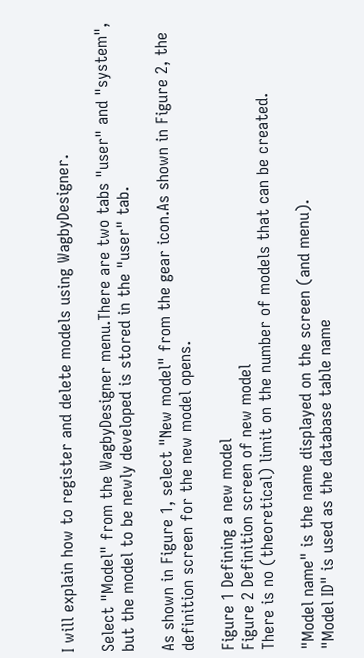I will explain how to register and delete models using WagbyDesigner.

Select "Model" from the WagbyDesigner menu.There are two tabs "user" and "system", but the model to be newly developed is stored in the "user" tab.

As shown in Figure 1, select "New model" from the gear icon.As shown in Figure 2, the definition screen for the new model opens.

Figure 1 Defining a new model
Figure 2 Definition screen of new model
There is no (theoretical) limit on the number of models that can be created.

"Model name" is the name displayed on the screen (and menu).
"Model ID" is used as the database table name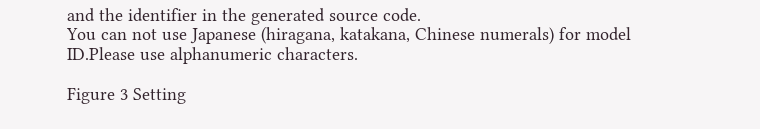and the identifier in the generated source code.
You can not use Japanese (hiragana, katakana, Chinese numerals) for model ID.Please use alphanumeric characters.

Figure 3 Setting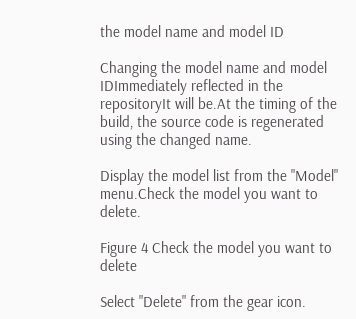the model name and model ID

Changing the model name and model IDImmediately reflected in the repositoryIt will be.At the timing of the build, the source code is regenerated using the changed name.

Display the model list from the "Model" menu.Check the model you want to delete.

Figure 4 Check the model you want to delete

Select "Delete" from the gear icon.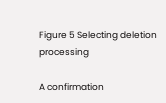Figure 5 Selecting deletion processing

A confirmation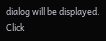dialog will be displayed. Click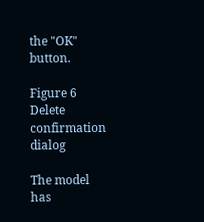the "OK" button.

Figure 6 Delete confirmation dialog

The model has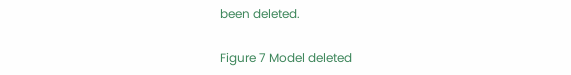been deleted.

Figure 7 Model deleted